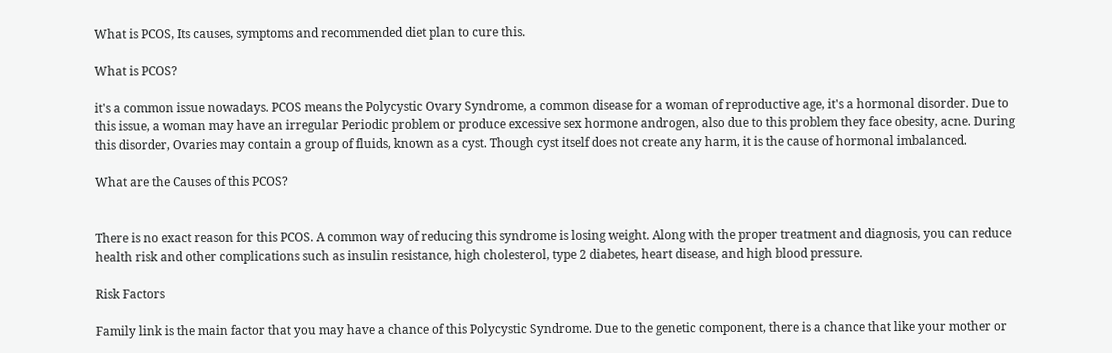What is PCOS, Its causes, symptoms and recommended diet plan to cure this.

What is PCOS?

it's a common issue nowadays. PCOS means the Polycystic Ovary Syndrome, a common disease for a woman of reproductive age, it's a hormonal disorder. Due to this issue, a woman may have an irregular Periodic problem or produce excessive sex hormone androgen, also due to this problem they face obesity, acne. During this disorder, Ovaries may contain a group of fluids, known as a cyst. Though cyst itself does not create any harm, it is the cause of hormonal imbalanced.

What are the Causes of this PCOS?


There is no exact reason for this PCOS. A common way of reducing this syndrome is losing weight. Along with the proper treatment and diagnosis, you can reduce health risk and other complications such as insulin resistance, high cholesterol, type 2 diabetes, heart disease, and high blood pressure.

Risk Factors

Family link is the main factor that you may have a chance of this Polycystic Syndrome. Due to the genetic component, there is a chance that like your mother or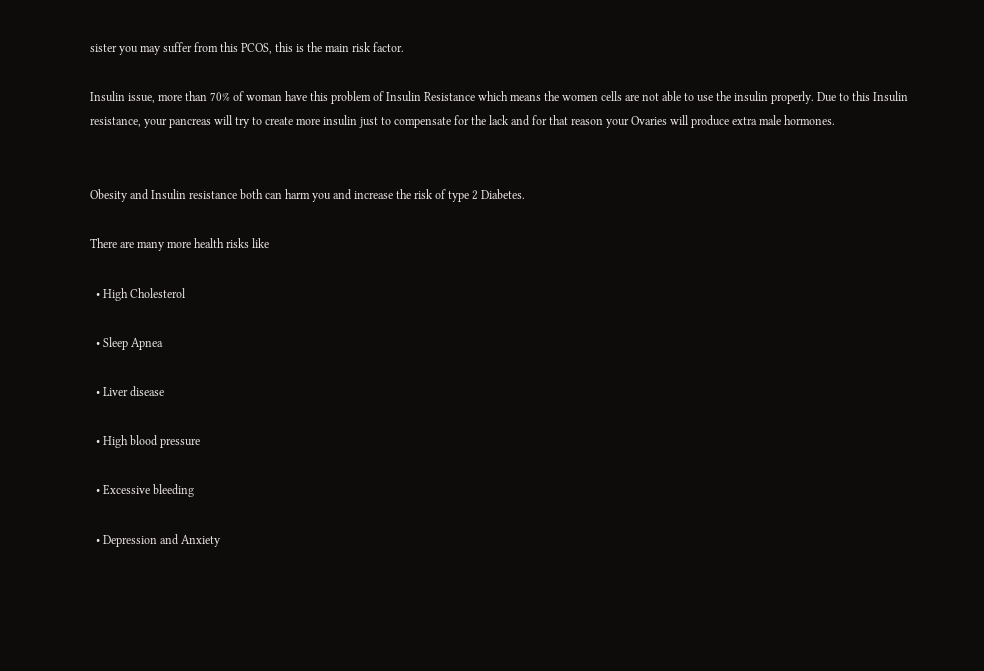sister you may suffer from this PCOS, this is the main risk factor.

Insulin issue, more than 70% of woman have this problem of Insulin Resistance which means the women cells are not able to use the insulin properly. Due to this Insulin resistance, your pancreas will try to create more insulin just to compensate for the lack and for that reason your Ovaries will produce extra male hormones.


Obesity and Insulin resistance both can harm you and increase the risk of type 2 Diabetes.

There are many more health risks like

  • High Cholesterol

  • Sleep Apnea

  • Liver disease

  • High blood pressure

  • Excessive bleeding

  • Depression and Anxiety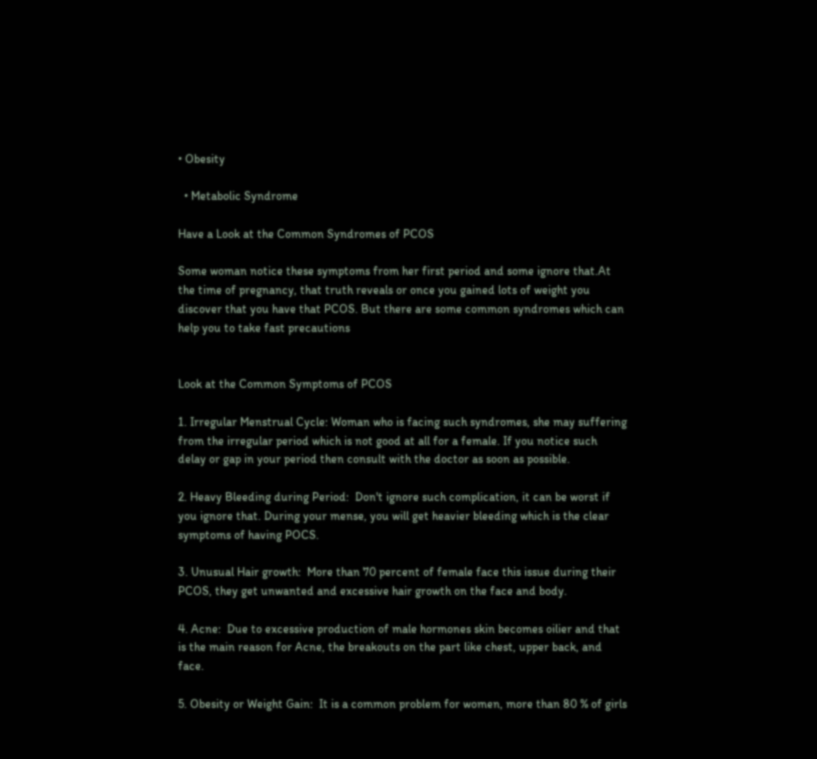• Obesity

  • Metabolic Syndrome

Have a Look at the Common Syndromes of PCOS

Some woman notice these symptoms from her first period and some ignore that.At the time of pregnancy, that truth reveals or once you gained lots of weight you discover that you have that PCOS. But there are some common syndromes which can help you to take fast precautions


Look at the Common Symptoms of PCOS

1. Irregular Menstrual Cycle: Woman who is facing such syndromes, she may suffering from the irregular period which is not good at all for a female. If you notice such delay or gap in your period then consult with the doctor as soon as possible.

2. Heavy Bleeding during Period:  Don't ignore such complication, it can be worst if you ignore that. During your mense, you will get heavier bleeding which is the clear symptoms of having POCS.

3. Unusual Hair growth:  More than 70 percent of female face this issue during their PCOS, they get unwanted and excessive hair growth on the face and body.

4. Acne:  Due to excessive production of male hormones skin becomes oilier and that is the main reason for Acne, the breakouts on the part like chest, upper back, and face.

5. Obesity or Weight Gain:  It is a common problem for women, more than 80 % of girls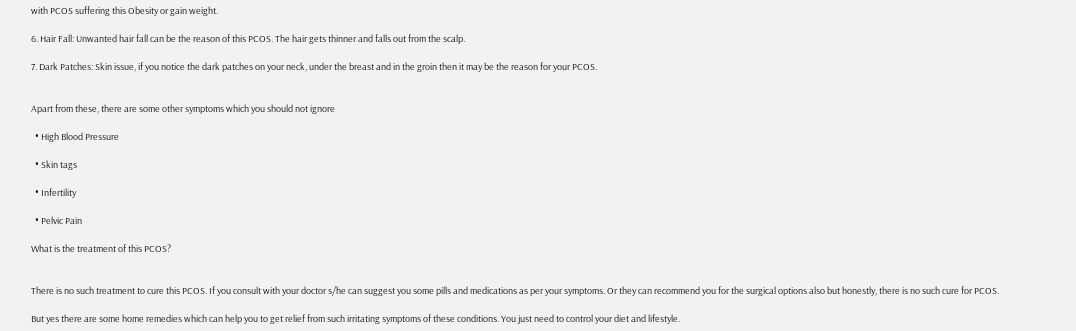with PCOS suffering this Obesity or gain weight.

6. Hair Fall: Unwanted hair fall can be the reason of this PCOS. The hair gets thinner and falls out from the scalp.

7. Dark Patches: Skin issue, if you notice the dark patches on your neck, under the breast and in the groin then it may be the reason for your PCOS.


Apart from these, there are some other symptoms which you should not ignore

  • High Blood Pressure

  • Skin tags

  • Infertility

  • Pelvic Pain

What is the treatment of this PCOS?


There is no such treatment to cure this PCOS. If you consult with your doctor s/he can suggest you some pills and medications as per your symptoms. Or they can recommend you for the surgical options also but honestly, there is no such cure for PCOS.

But yes there are some home remedies which can help you to get relief from such irritating symptoms of these conditions. You just need to control your diet and lifestyle.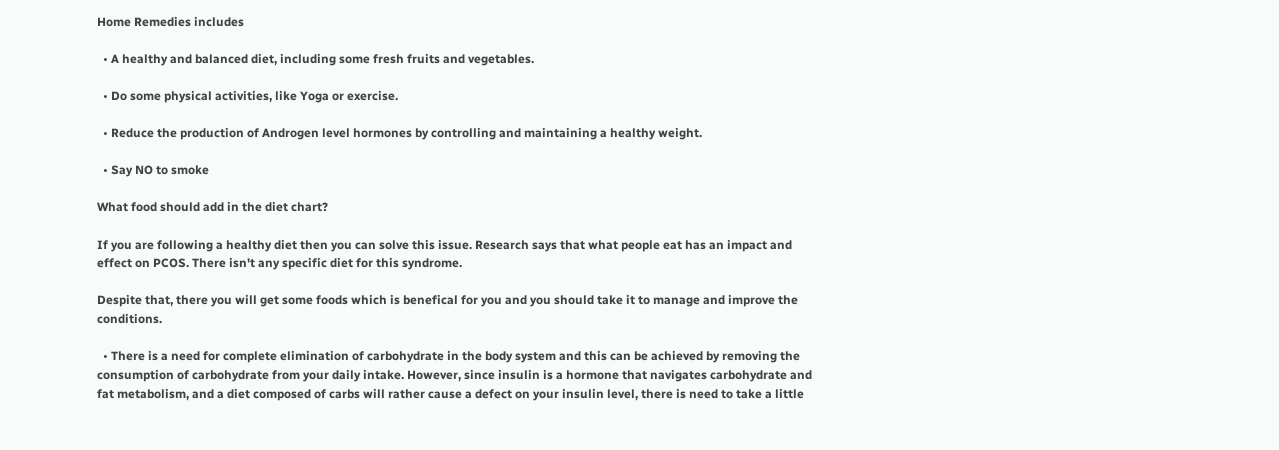Home Remedies includes

  • A healthy and balanced diet, including some fresh fruits and vegetables.

  • Do some physical activities, like Yoga or exercise.

  • Reduce the production of Androgen level hormones by controlling and maintaining a healthy weight.

  • Say NO to smoke

What food should add in the diet chart?

If you are following a healthy diet then you can solve this issue. Research says that what people eat has an impact and effect on PCOS. There isn't any specific diet for this syndrome.

Despite that, there you will get some foods which is benefical for you and you should take it to manage and improve the conditions.

  • There is a need for complete elimination of carbohydrate in the body system and this can be achieved by removing the consumption of carbohydrate from your daily intake. However, since insulin is a hormone that navigates carbohydrate and fat metabolism, and a diet composed of carbs will rather cause a defect on your insulin level, there is need to take a little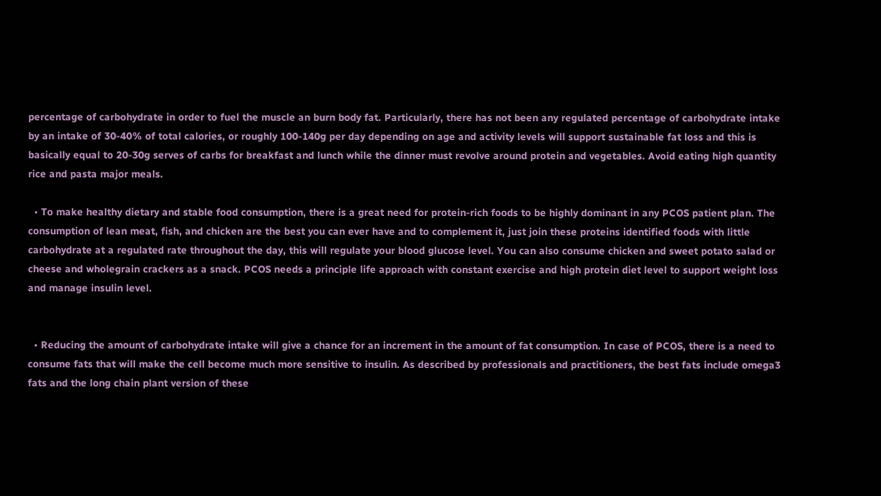percentage of carbohydrate in order to fuel the muscle an burn body fat. Particularly, there has not been any regulated percentage of carbohydrate intake by an intake of 30-40% of total calories, or roughly 100-140g per day depending on age and activity levels will support sustainable fat loss and this is basically equal to 20-30g serves of carbs for breakfast and lunch while the dinner must revolve around protein and vegetables. Avoid eating high quantity rice and pasta major meals.

  • To make healthy dietary and stable food consumption, there is a great need for protein-rich foods to be highly dominant in any PCOS patient plan. The consumption of lean meat, fish, and chicken are the best you can ever have and to complement it, just join these proteins identified foods with little carbohydrate at a regulated rate throughout the day, this will regulate your blood glucose level. You can also consume chicken and sweet potato salad or cheese and wholegrain crackers as a snack. PCOS needs a principle life approach with constant exercise and high protein diet level to support weight loss and manage insulin level.


  • Reducing the amount of carbohydrate intake will give a chance for an increment in the amount of fat consumption. In case of PCOS, there is a need to consume fats that will make the cell become much more sensitive to insulin. As described by professionals and practitioners, the best fats include omega3 fats and the long chain plant version of these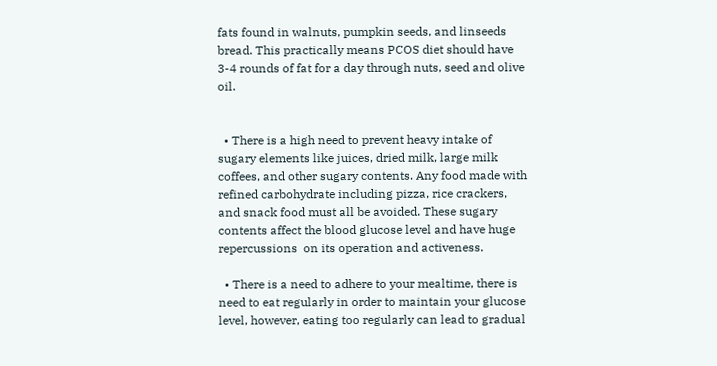fats found in walnuts, pumpkin seeds, and linseeds bread. This practically means PCOS diet should have 3-4 rounds of fat for a day through nuts, seed and olive oil.


  • There is a high need to prevent heavy intake of sugary elements like juices, dried milk, large milk coffees, and other sugary contents. Any food made with refined carbohydrate including pizza, rice crackers, and snack food must all be avoided. These sugary contents affect the blood glucose level and have huge repercussions  on its operation and activeness.

  • There is a need to adhere to your mealtime, there is need to eat regularly in order to maintain your glucose level, however, eating too regularly can lead to gradual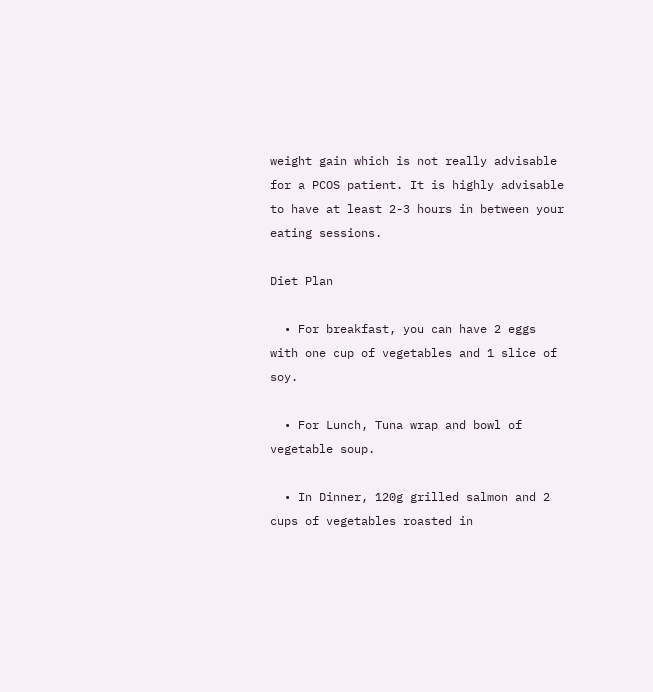weight gain which is not really advisable for a PCOS patient. It is highly advisable to have at least 2-3 hours in between your eating sessions.

Diet Plan

  • For breakfast, you can have 2 eggs with one cup of vegetables and 1 slice of soy.

  • For Lunch, Tuna wrap and bowl of vegetable soup.

  • In Dinner, 120g grilled salmon and 2 cups of vegetables roasted in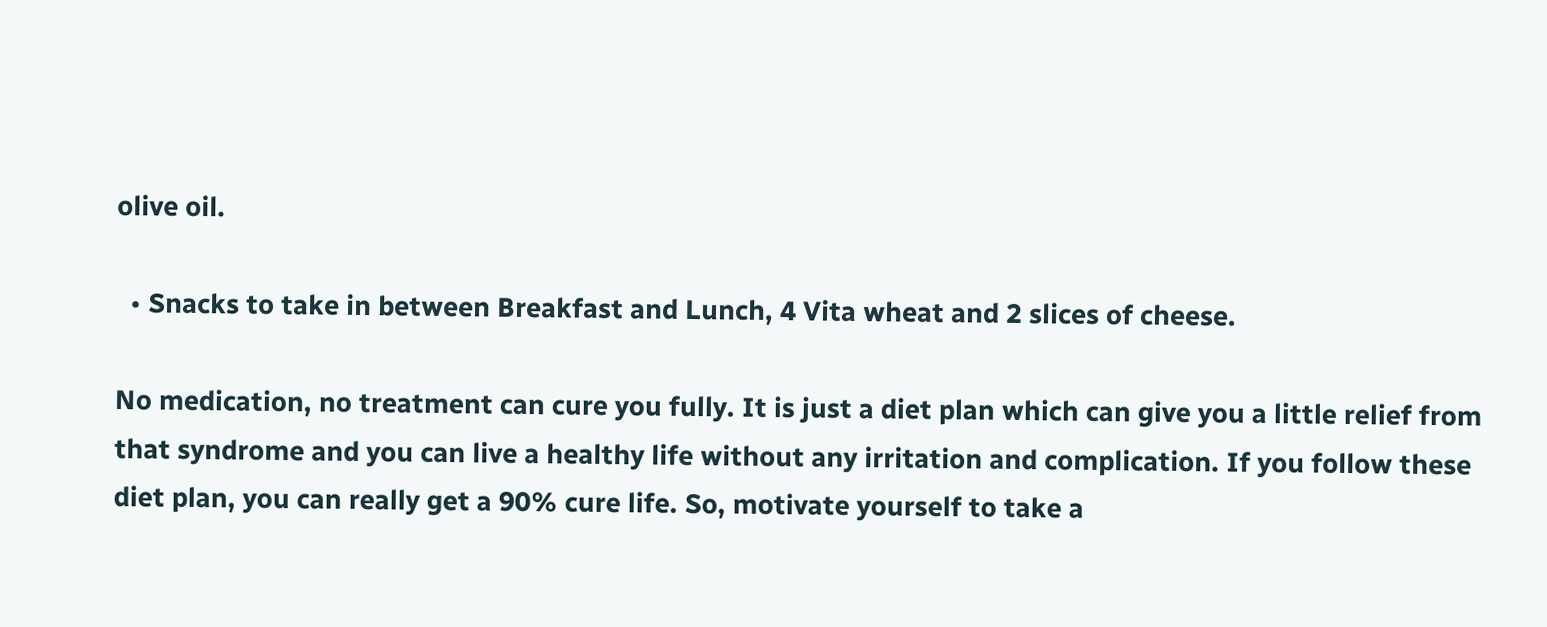olive oil.

  • Snacks to take in between Breakfast and Lunch, 4 Vita wheat and 2 slices of cheese.

No medication, no treatment can cure you fully. It is just a diet plan which can give you a little relief from that syndrome and you can live a healthy life without any irritation and complication. If you follow these diet plan, you can really get a 90% cure life. So, motivate yourself to take a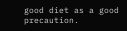good diet as a good precaution.